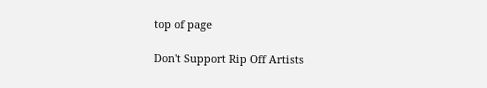top of page

Don't Support Rip Off Artists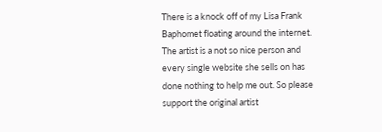There is a knock off of my Lisa Frank Baphomet floating around the internet. The artist is a not so nice person and every single website she sells on has done nothing to help me out. So please support the original artist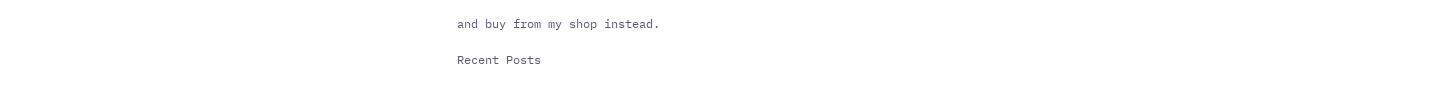and buy from my shop instead.

Recent Posts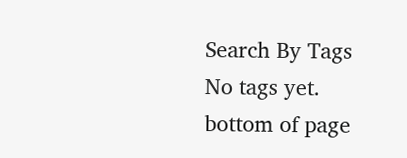Search By Tags
No tags yet.
bottom of page